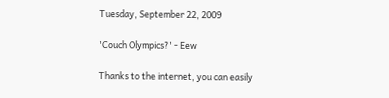Tuesday, September 22, 2009

'Couch Olympics?' - Eew

Thanks to the internet, you can easily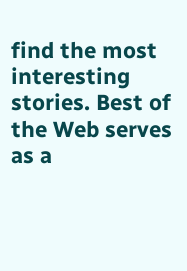find the most interesting stories. Best of the Web serves as a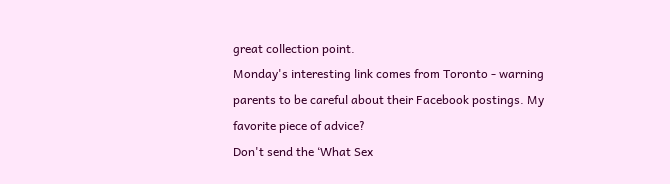great collection point.
Monday's interesting link comes from Toronto - warning parents to be careful about their Facebook postings. My favorite piece of advice?
Don't send the ‘What Sex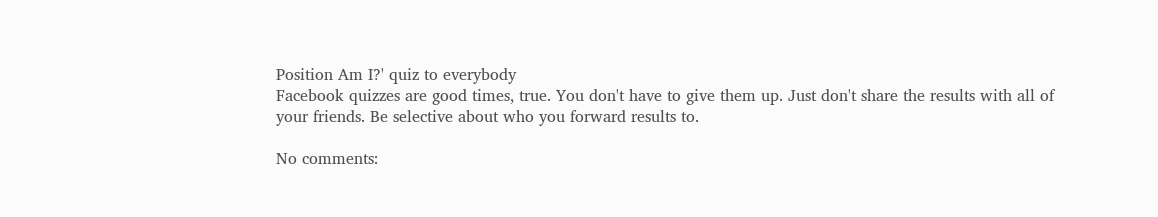Position Am I?' quiz to everybody
Facebook quizzes are good times, true. You don't have to give them up. Just don't share the results with all of your friends. Be selective about who you forward results to.

No comments: